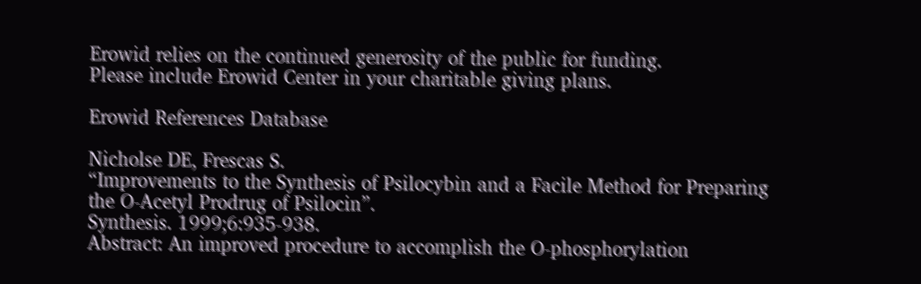Erowid relies on the continued generosity of the public for funding.
Please include Erowid Center in your charitable giving plans.

Erowid References Database

Nicholse DE, Frescas S.
“Improvements to the Synthesis of Psilocybin and a Facile Method for Preparing the O-Acetyl Prodrug of Psilocin”.
Synthesis. 1999;6:935-938.
Abstract: An improved procedure to accomplish the O-phosphorylation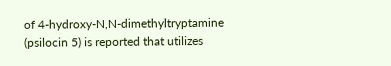of 4-hydroxy-N,N-dimethyltryptamine (psilocin 5) is reported that utilizes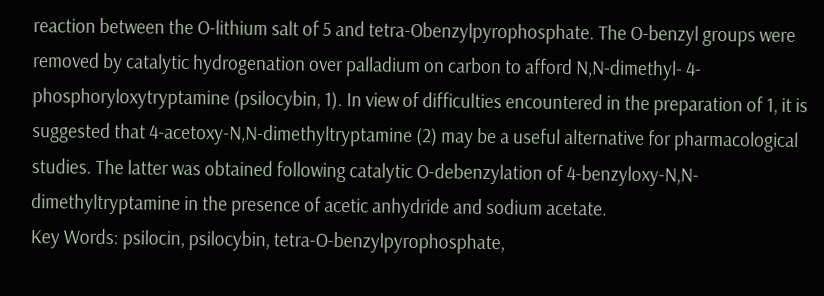reaction between the O-lithium salt of 5 and tetra-Obenzylpyrophosphate. The O-benzyl groups were removed by catalytic hydrogenation over palladium on carbon to afford N,N-dimethyl- 4-phosphoryloxytryptamine (psilocybin, 1). In view of difficulties encountered in the preparation of 1, it is suggested that 4-acetoxy-N,N-dimethyltryptamine (2) may be a useful alternative for pharmacological studies. The latter was obtained following catalytic O-debenzylation of 4-benzyloxy-N,N-dimethyltryptamine in the presence of acetic anhydride and sodium acetate.
Key Words: psilocin, psilocybin, tetra-O-benzylpyrophosphate,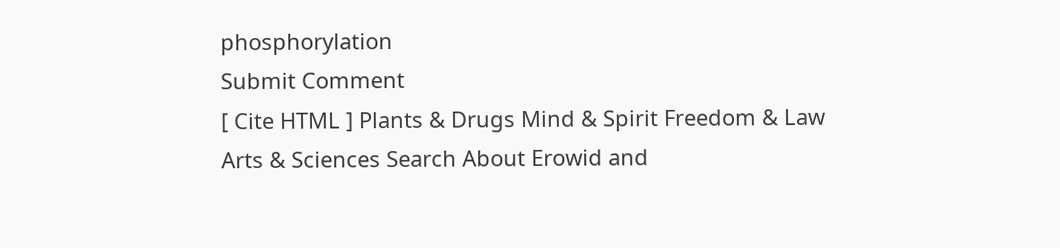phosphorylation
Submit Comment
[ Cite HTML ] Plants & Drugs Mind & Spirit Freedom & Law Arts & Sciences Search About Erowid and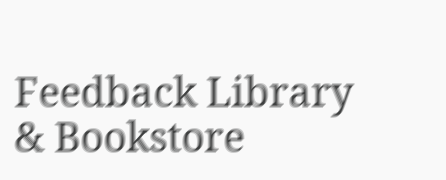Feedback Library & Bookstore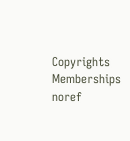Copyrights Memberships noref